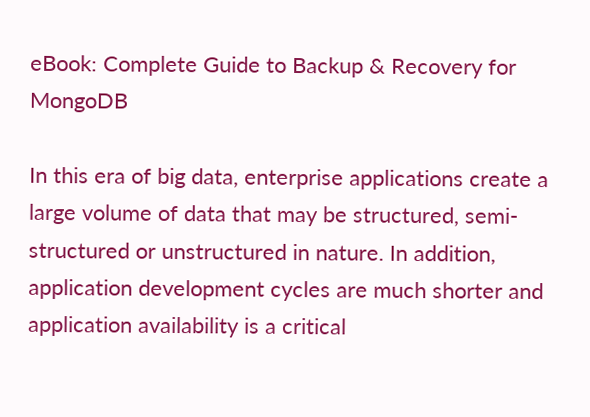eBook: Complete Guide to Backup & Recovery for MongoDB

In this era of big data, enterprise applications create a large volume of data that may be structured, semi-structured or unstructured in nature. In addition, application development cycles are much shorter and application availability is a critical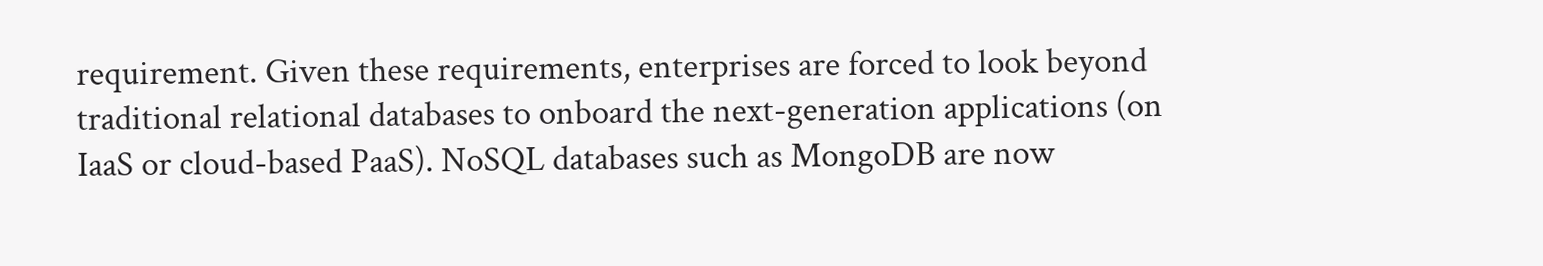requirement. Given these requirements, enterprises are forced to look beyond traditional relational databases to onboard the next-generation applications (on IaaS or cloud-based PaaS). NoSQL databases such as MongoDB are now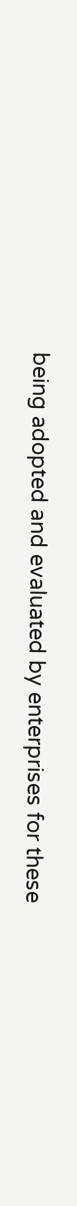being adopted and evaluated by enterprises for these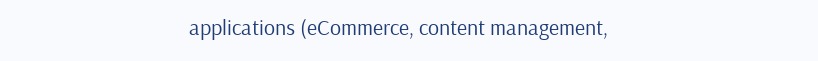applications (eCommerce, content management,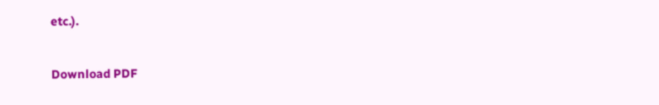etc.).

Download PDF